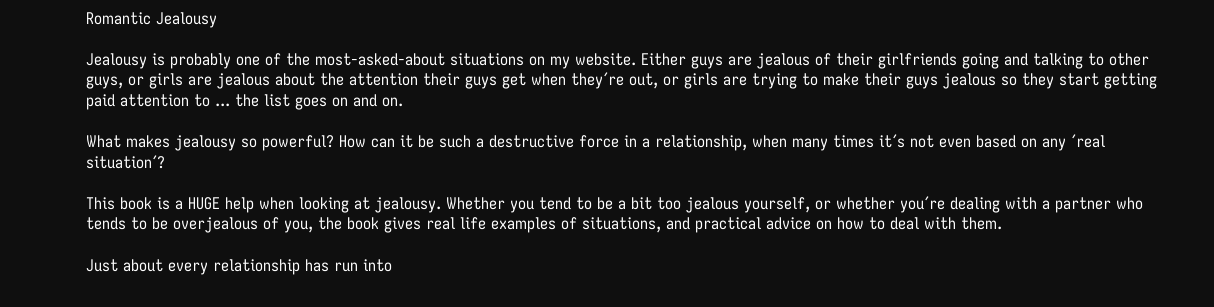Romantic Jealousy

Jealousy is probably one of the most-asked-about situations on my website. Either guys are jealous of their girlfriends going and talking to other guys, or girls are jealous about the attention their guys get when they´re out, or girls are trying to make their guys jealous so they start getting paid attention to ... the list goes on and on.

What makes jealousy so powerful? How can it be such a destructive force in a relationship, when many times it´s not even based on any ´real situation´?

This book is a HUGE help when looking at jealousy. Whether you tend to be a bit too jealous yourself, or whether you´re dealing with a partner who tends to be overjealous of you, the book gives real life examples of situations, and practical advice on how to deal with them.

Just about every relationship has run into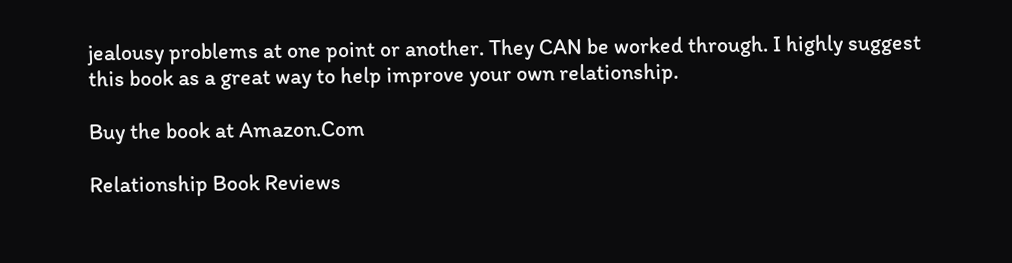jealousy problems at one point or another. They CAN be worked through. I highly suggest this book as a great way to help improve your own relationship.

Buy the book at Amazon.Com

Relationship Book Reviews